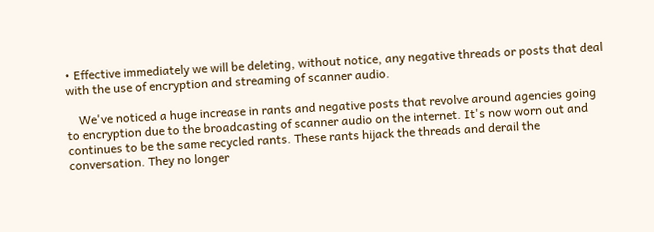• Effective immediately we will be deleting, without notice, any negative threads or posts that deal with the use of encryption and streaming of scanner audio.

    We've noticed a huge increase in rants and negative posts that revolve around agencies going to encryption due to the broadcasting of scanner audio on the internet. It's now worn out and continues to be the same recycled rants. These rants hijack the threads and derail the conversation. They no longer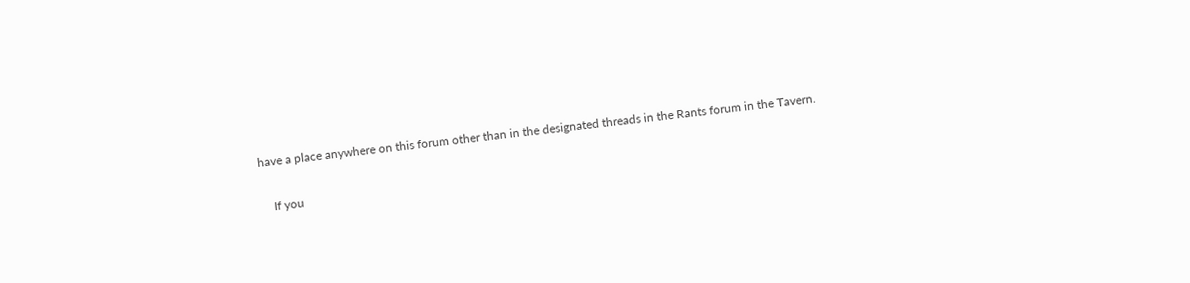have a place anywhere on this forum other than in the designated threads in the Rants forum in the Tavern.

    If you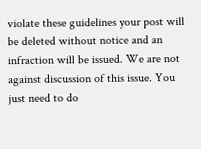violate these guidelines your post will be deleted without notice and an infraction will be issued. We are not against discussion of this issue. You just need to do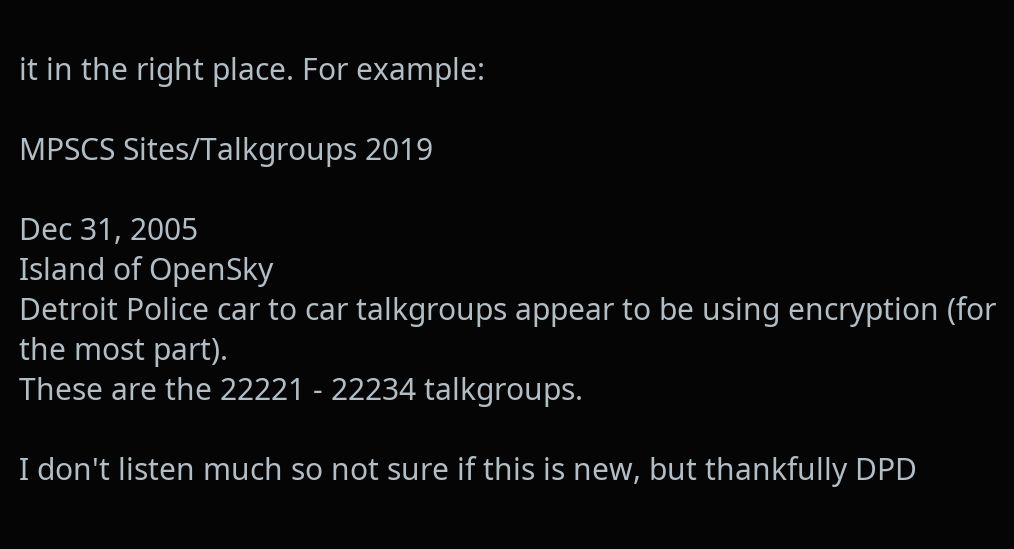it in the right place. For example:

MPSCS Sites/Talkgroups 2019

Dec 31, 2005
Island of OpenSky
Detroit Police car to car talkgroups appear to be using encryption (for the most part).
These are the 22221 - 22234 talkgroups.

I don't listen much so not sure if this is new, but thankfully DPD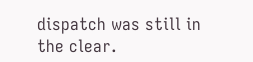dispatch was still in the clear.